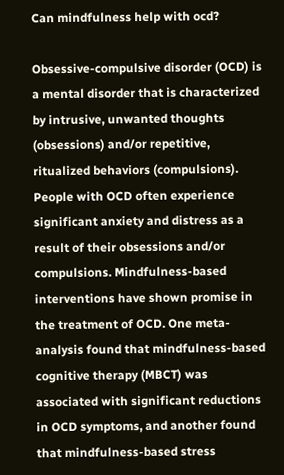Can mindfulness help with ocd?

Obsessive-compulsive disorder (OCD) is a mental disorder that is characterized by intrusive, unwanted thoughts (obsessions) and/or repetitive, ritualized behaviors (compulsions). People with OCD often experience significant anxiety and distress as a result of their obsessions and/or compulsions. Mindfulness-based interventions have shown promise in the treatment of OCD. One meta-analysis found that mindfulness-based cognitive therapy (MBCT) was associated with significant reductions in OCD symptoms, and another found that mindfulness-based stress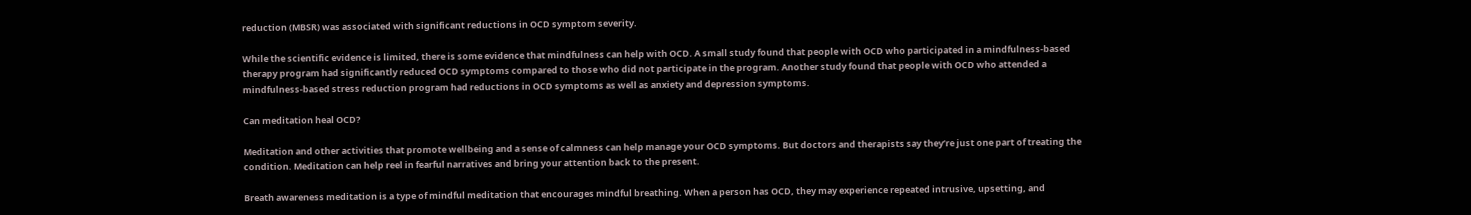reduction (MBSR) was associated with significant reductions in OCD symptom severity.

While the scientific evidence is limited, there is some evidence that mindfulness can help with OCD. A small study found that people with OCD who participated in a mindfulness-based therapy program had significantly reduced OCD symptoms compared to those who did not participate in the program. Another study found that people with OCD who attended a mindfulness-based stress reduction program had reductions in OCD symptoms as well as anxiety and depression symptoms.

Can meditation heal OCD?

Meditation and other activities that promote wellbeing and a sense of calmness can help manage your OCD symptoms. But doctors and therapists say they’re just one part of treating the condition. Meditation can help reel in fearful narratives and bring your attention back to the present.

Breath awareness meditation is a type of mindful meditation that encourages mindful breathing. When a person has OCD, they may experience repeated intrusive, upsetting, and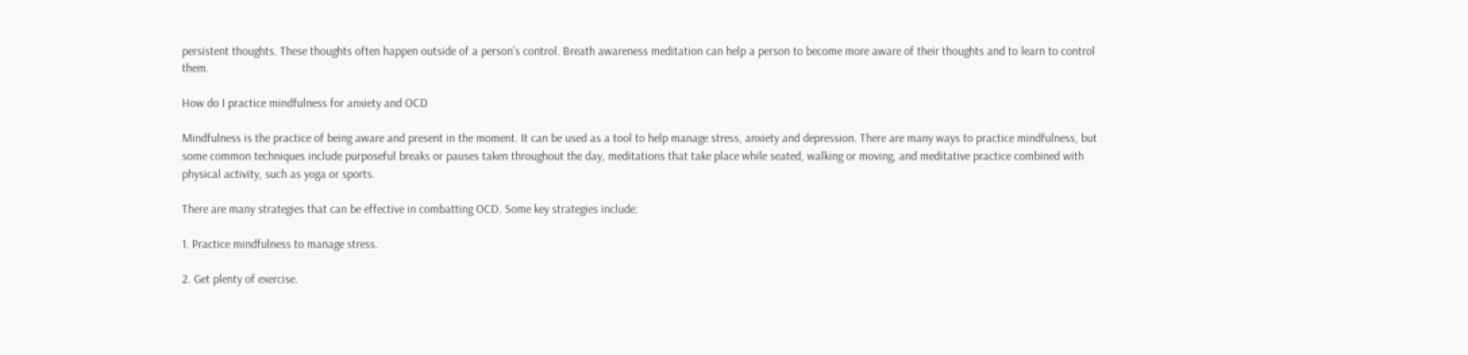persistent thoughts. These thoughts often happen outside of a person’s control. Breath awareness meditation can help a person to become more aware of their thoughts and to learn to control them.

How do I practice mindfulness for anxiety and OCD

Mindfulness is the practice of being aware and present in the moment. It can be used as a tool to help manage stress, anxiety and depression. There are many ways to practice mindfulness, but some common techniques include purposeful breaks or pauses taken throughout the day, meditations that take place while seated, walking or moving, and meditative practice combined with physical activity, such as yoga or sports.

There are many strategies that can be effective in combatting OCD. Some key strategies include:

1. Practice mindfulness to manage stress.

2. Get plenty of exercise.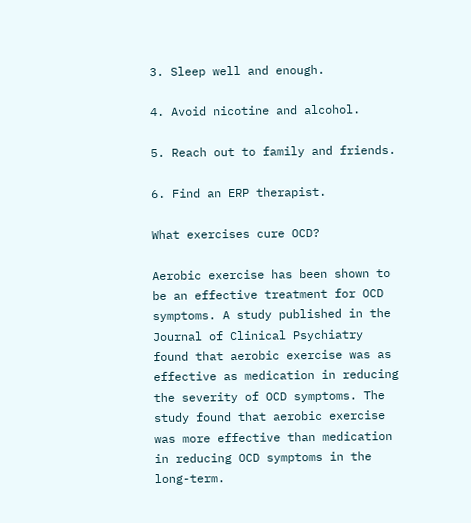3. Sleep well and enough.

4. Avoid nicotine and alcohol.

5. Reach out to family and friends.

6. Find an ERP therapist.

What exercises cure OCD?

Aerobic exercise has been shown to be an effective treatment for OCD symptoms. A study published in the Journal of Clinical Psychiatry found that aerobic exercise was as effective as medication in reducing the severity of OCD symptoms. The study found that aerobic exercise was more effective than medication in reducing OCD symptoms in the long-term.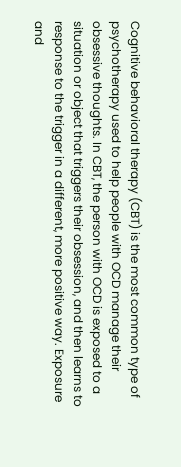Cognitive behavioral therapy (CBT) is the most common type of psychotherapy used to help people with OCD manage their obsessive thoughts. In CBT, the person with OCD is exposed to a situation or object that triggers their obsession, and then learns to response to the trigger in a different, more positive way. Exposure and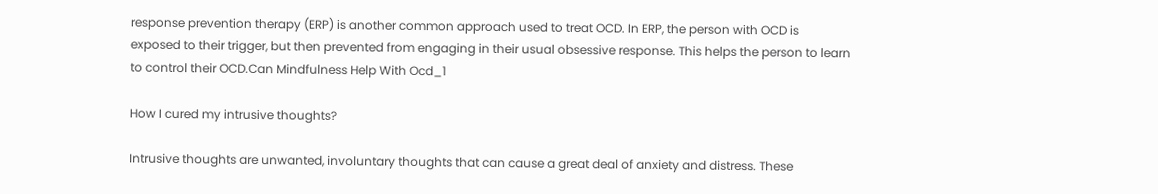response prevention therapy (ERP) is another common approach used to treat OCD. In ERP, the person with OCD is exposed to their trigger, but then prevented from engaging in their usual obsessive response. This helps the person to learn to control their OCD.Can Mindfulness Help With Ocd_1

How I cured my intrusive thoughts?

Intrusive thoughts are unwanted, involuntary thoughts that can cause a great deal of anxiety and distress. These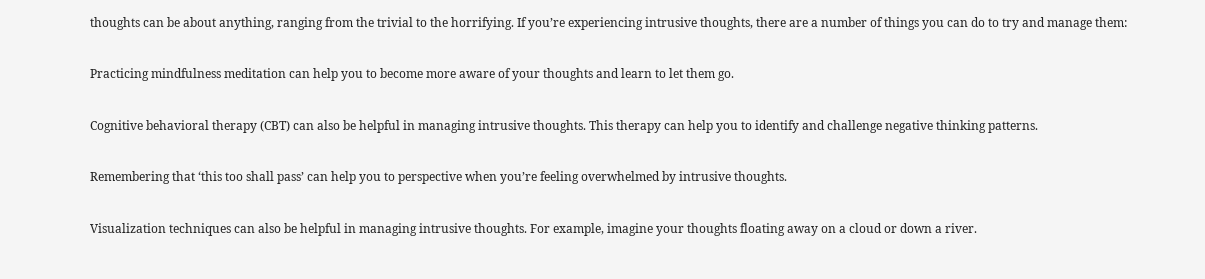thoughts can be about anything, ranging from the trivial to the horrifying. If you’re experiencing intrusive thoughts, there are a number of things you can do to try and manage them:

Practicing mindfulness meditation can help you to become more aware of your thoughts and learn to let them go.

Cognitive behavioral therapy (CBT) can also be helpful in managing intrusive thoughts. This therapy can help you to identify and challenge negative thinking patterns.

Remembering that ‘this too shall pass’ can help you to perspective when you’re feeling overwhelmed by intrusive thoughts.

Visualization techniques can also be helpful in managing intrusive thoughts. For example, imagine your thoughts floating away on a cloud or down a river.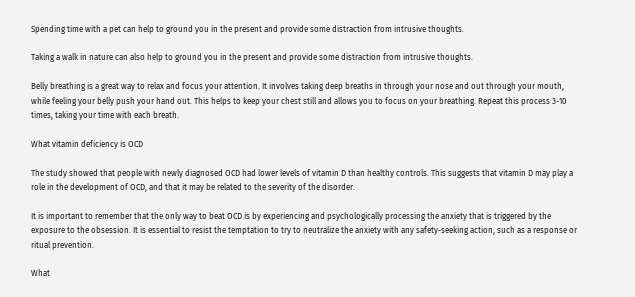Spending time with a pet can help to ground you in the present and provide some distraction from intrusive thoughts.

Taking a walk in nature can also help to ground you in the present and provide some distraction from intrusive thoughts.

Belly breathing is a great way to relax and focus your attention. It involves taking deep breaths in through your nose and out through your mouth, while feeling your belly push your hand out. This helps to keep your chest still and allows you to focus on your breathing. Repeat this process 3-10 times, taking your time with each breath.

What vitamin deficiency is OCD

The study showed that people with newly diagnosed OCD had lower levels of vitamin D than healthy controls. This suggests that vitamin D may play a role in the development of OCD, and that it may be related to the severity of the disorder.

It is important to remember that the only way to beat OCD is by experiencing and psychologically processing the anxiety that is triggered by the exposure to the obsession. It is essential to resist the temptation to try to neutralize the anxiety with any safety-seeking action, such as a response or ritual prevention.

What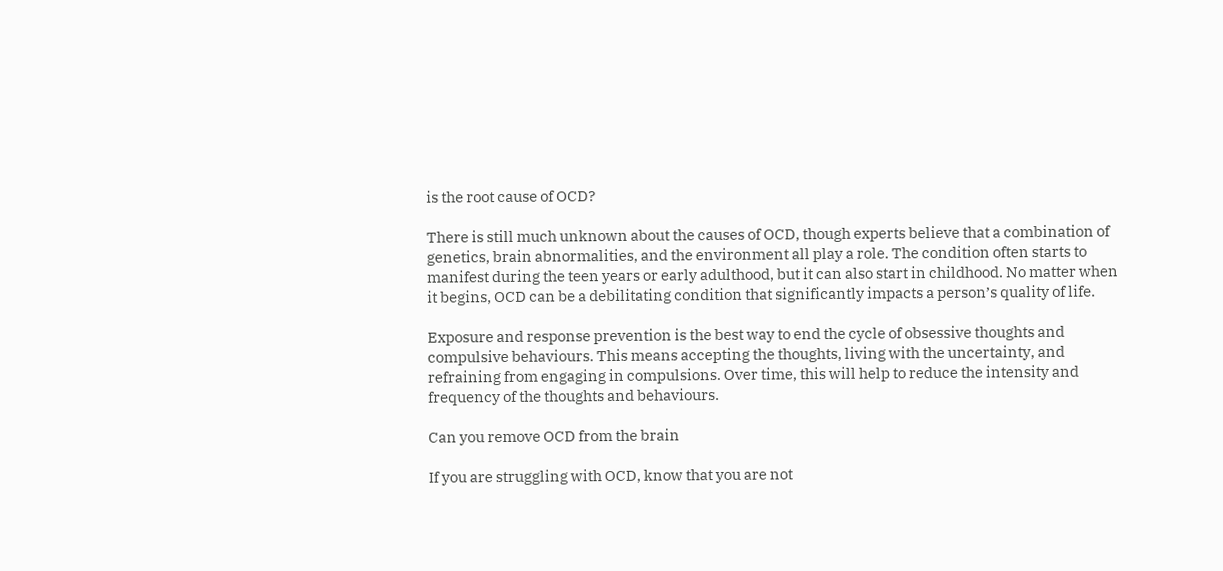is the root cause of OCD?

There is still much unknown about the causes of OCD, though experts believe that a combination of genetics, brain abnormalities, and the environment all play a role. The condition often starts to manifest during the teen years or early adulthood, but it can also start in childhood. No matter when it begins, OCD can be a debilitating condition that significantly impacts a person’s quality of life.

Exposure and response prevention is the best way to end the cycle of obsessive thoughts and compulsive behaviours. This means accepting the thoughts, living with the uncertainty, and refraining from engaging in compulsions. Over time, this will help to reduce the intensity and frequency of the thoughts and behaviours.

Can you remove OCD from the brain

If you are struggling with OCD, know that you are not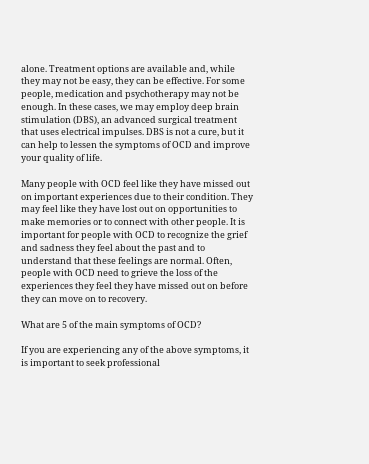alone. Treatment options are available and, while they may not be easy, they can be effective. For some people, medication and psychotherapy may not be enough. In these cases, we may employ deep brain stimulation (DBS), an advanced surgical treatment that uses electrical impulses. DBS is not a cure, but it can help to lessen the symptoms of OCD and improve your quality of life.

Many people with OCD feel like they have missed out on important experiences due to their condition. They may feel like they have lost out on opportunities to make memories or to connect with other people. It is important for people with OCD to recognize the grief and sadness they feel about the past and to understand that these feelings are normal. Often, people with OCD need to grieve the loss of the experiences they feel they have missed out on before they can move on to recovery.

What are 5 of the main symptoms of OCD?

If you are experiencing any of the above symptoms, it is important to seek professional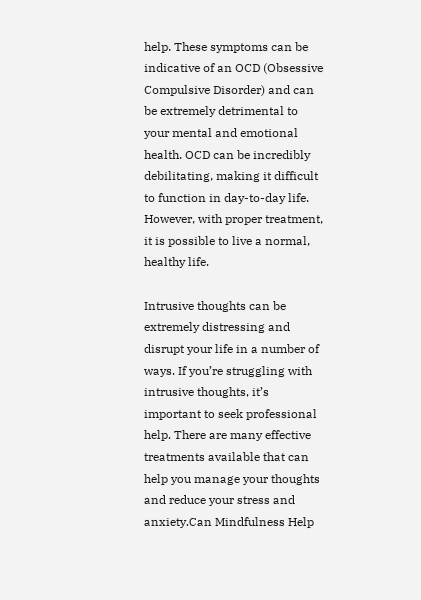help. These symptoms can be indicative of an OCD (Obsessive Compulsive Disorder) and can be extremely detrimental to your mental and emotional health. OCD can be incredibly debilitating, making it difficult to function in day-to-day life. However, with proper treatment, it is possible to live a normal, healthy life.

Intrusive thoughts can be extremely distressing and disrupt your life in a number of ways. If you’re struggling with intrusive thoughts, it’s important to seek professional help. There are many effective treatments available that can help you manage your thoughts and reduce your stress and anxiety.Can Mindfulness Help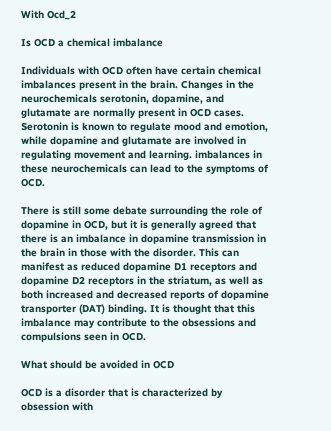With Ocd_2

Is OCD a chemical imbalance

Individuals with OCD often have certain chemical imbalances present in the brain. Changes in the neurochemicals serotonin, dopamine, and glutamate are normally present in OCD cases. Serotonin is known to regulate mood and emotion, while dopamine and glutamate are involved in regulating movement and learning. imbalances in these neurochemicals can lead to the symptoms of OCD.

There is still some debate surrounding the role of dopamine in OCD, but it is generally agreed that there is an imbalance in dopamine transmission in the brain in those with the disorder. This can manifest as reduced dopamine D1 receptors and dopamine D2 receptors in the striatum, as well as both increased and decreased reports of dopamine transporter (DAT) binding. It is thought that this imbalance may contribute to the obsessions and compulsions seen in OCD.

What should be avoided in OCD

OCD is a disorder that is characterized by obsession with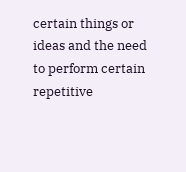certain things or ideas and the need to perform certain repetitive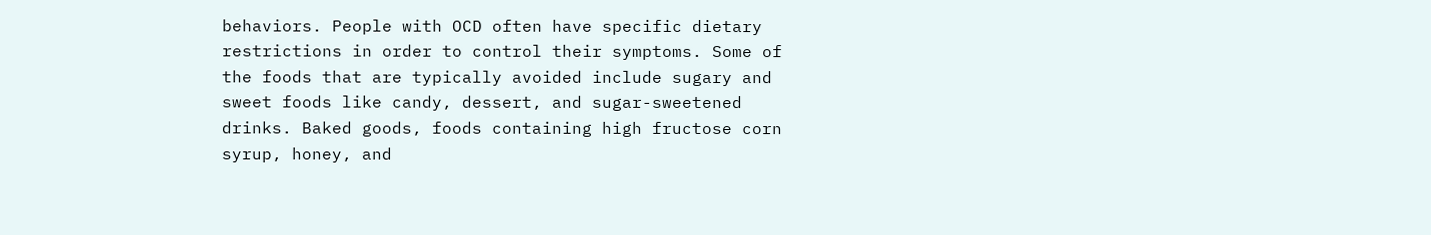behaviors. People with OCD often have specific dietary restrictions in order to control their symptoms. Some of the foods that are typically avoided include sugary and sweet foods like candy, dessert, and sugar-sweetened drinks. Baked goods, foods containing high fructose corn syrup, honey, and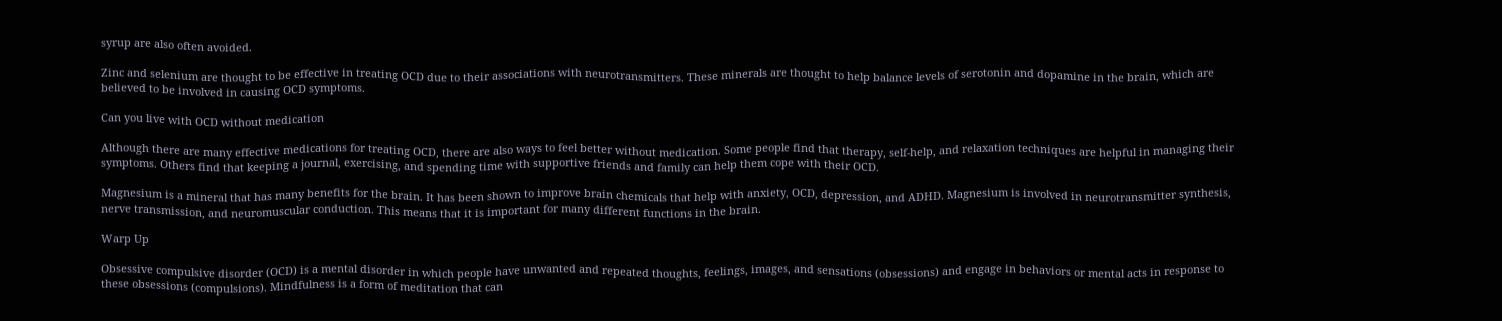syrup are also often avoided.

Zinc and selenium are thought to be effective in treating OCD due to their associations with neurotransmitters. These minerals are thought to help balance levels of serotonin and dopamine in the brain, which are believed to be involved in causing OCD symptoms.

Can you live with OCD without medication

Although there are many effective medications for treating OCD, there are also ways to feel better without medication. Some people find that therapy, self-help, and relaxation techniques are helpful in managing their symptoms. Others find that keeping a journal, exercising, and spending time with supportive friends and family can help them cope with their OCD.

Magnesium is a mineral that has many benefits for the brain. It has been shown to improve brain chemicals that help with anxiety, OCD, depression, and ADHD. Magnesium is involved in neurotransmitter synthesis, nerve transmission, and neuromuscular conduction. This means that it is important for many different functions in the brain.

Warp Up

Obsessive compulsive disorder (OCD) is a mental disorder in which people have unwanted and repeated thoughts, feelings, images, and sensations (obsessions) and engage in behaviors or mental acts in response to these obsessions (compulsions). Mindfulness is a form of meditation that can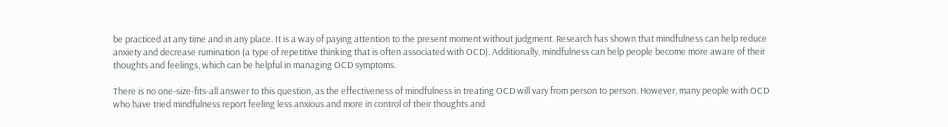be practiced at any time and in any place. It is a way of paying attention to the present moment without judgment. Research has shown that mindfulness can help reduce anxiety and decrease rumination (a type of repetitive thinking that is often associated with OCD). Additionally, mindfulness can help people become more aware of their thoughts and feelings, which can be helpful in managing OCD symptoms.

There is no one-size-fits-all answer to this question, as the effectiveness of mindfulness in treating OCD will vary from person to person. However, many people with OCD who have tried mindfulness report feeling less anxious and more in control of their thoughts and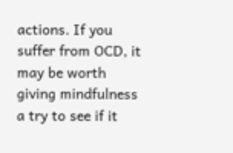actions. If you suffer from OCD, it may be worth giving mindfulness a try to see if it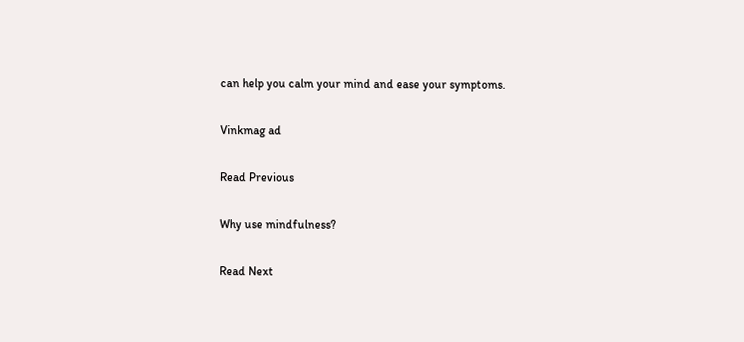can help you calm your mind and ease your symptoms.

Vinkmag ad

Read Previous

Why use mindfulness?

Read Next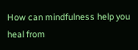How can mindfulness help you heal from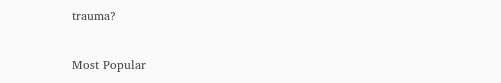trauma?

Most Popular